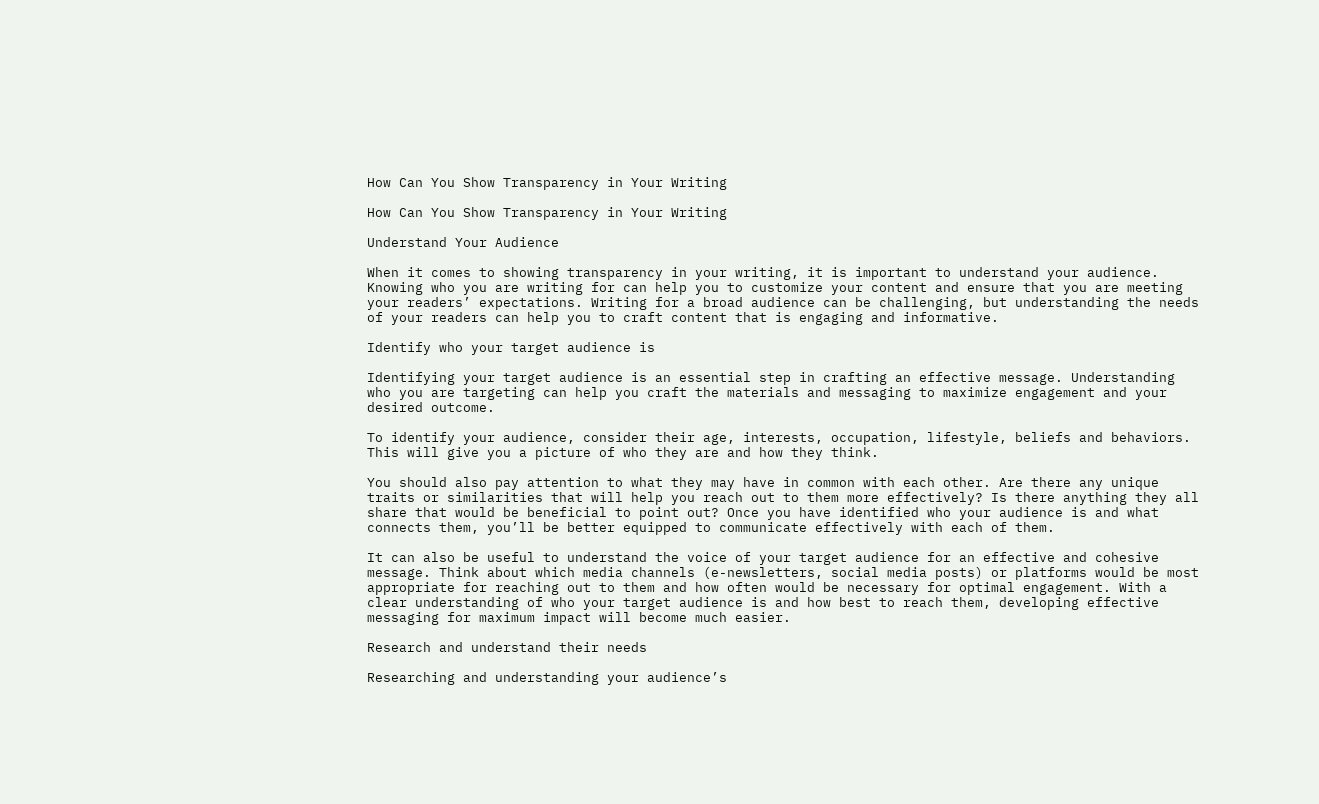How Can You Show Transparency in Your Writing

How Can You Show Transparency in Your Writing

Understand Your Audience

When it comes to showing transparency in your writing, it is important to understand your audience. Knowing who you are writing for can help you to customize your content and ensure that you are meeting your readers’ expectations. Writing for a broad audience can be challenging, but understanding the needs of your readers can help you to craft content that is engaging and informative.

Identify who your target audience is

Identifying your target audience is an essential step in crafting an effective message. Understanding who you are targeting can help you craft the materials and messaging to maximize engagement and your desired outcome.

To identify your audience, consider their age, interests, occupation, lifestyle, beliefs and behaviors. This will give you a picture of who they are and how they think.

You should also pay attention to what they may have in common with each other. Are there any unique traits or similarities that will help you reach out to them more effectively? Is there anything they all share that would be beneficial to point out? Once you have identified who your audience is and what connects them, you’ll be better equipped to communicate effectively with each of them.

It can also be useful to understand the voice of your target audience for an effective and cohesive message. Think about which media channels (e-newsletters, social media posts) or platforms would be most appropriate for reaching out to them and how often would be necessary for optimal engagement. With a clear understanding of who your target audience is and how best to reach them, developing effective messaging for maximum impact will become much easier.

Research and understand their needs

Researching and understanding your audience’s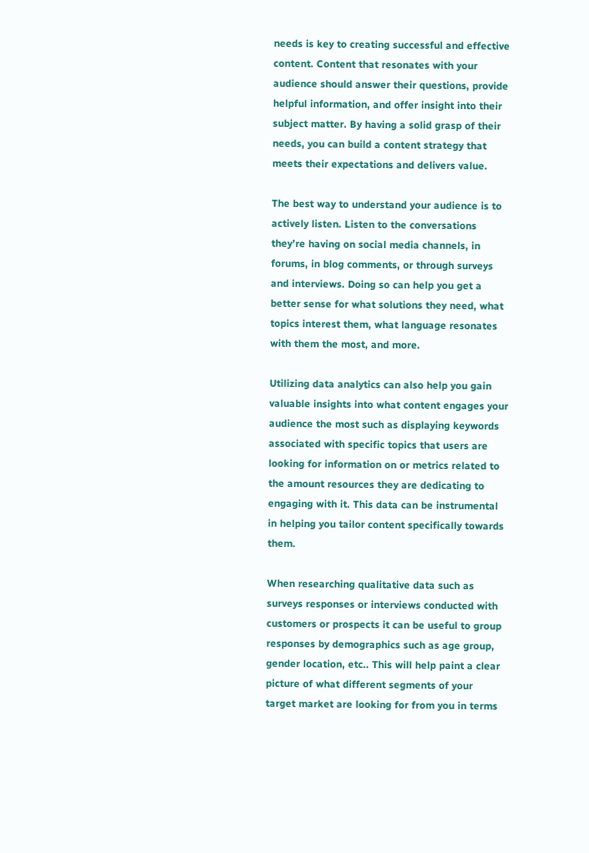needs is key to creating successful and effective content. Content that resonates with your audience should answer their questions, provide helpful information, and offer insight into their subject matter. By having a solid grasp of their needs, you can build a content strategy that meets their expectations and delivers value.

The best way to understand your audience is to actively listen. Listen to the conversations they’re having on social media channels, in forums, in blog comments, or through surveys and interviews. Doing so can help you get a better sense for what solutions they need, what topics interest them, what language resonates with them the most, and more.

Utilizing data analytics can also help you gain valuable insights into what content engages your audience the most such as displaying keywords associated with specific topics that users are looking for information on or metrics related to the amount resources they are dedicating to engaging with it. This data can be instrumental in helping you tailor content specifically towards them.

When researching qualitative data such as surveys responses or interviews conducted with customers or prospects it can be useful to group responses by demographics such as age group, gender location, etc.. This will help paint a clear picture of what different segments of your target market are looking for from you in terms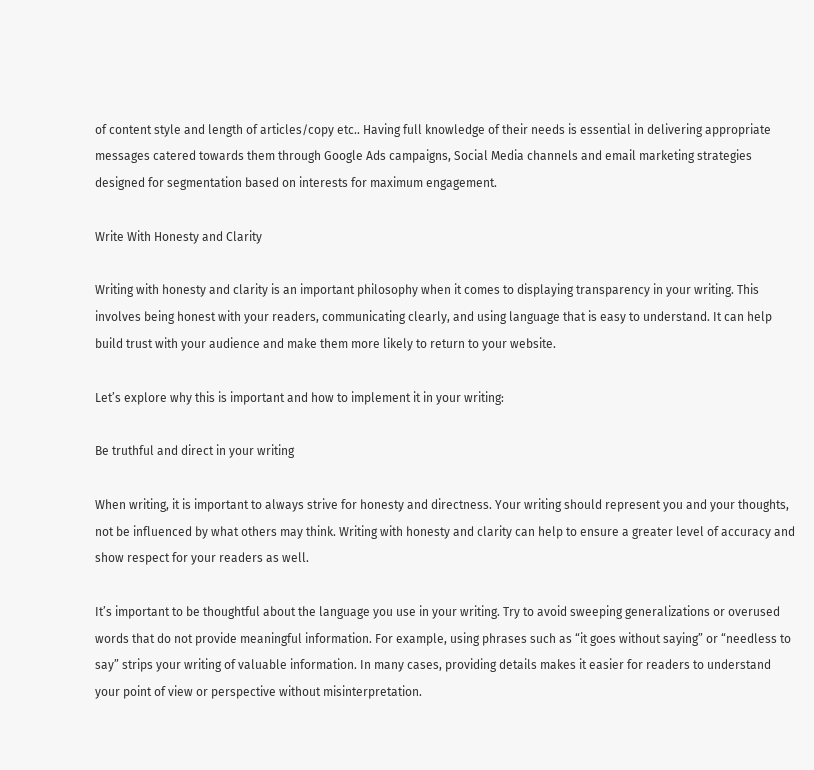of content style and length of articles/copy etc.. Having full knowledge of their needs is essential in delivering appropriate messages catered towards them through Google Ads campaigns, Social Media channels and email marketing strategies designed for segmentation based on interests for maximum engagement.

Write With Honesty and Clarity

Writing with honesty and clarity is an important philosophy when it comes to displaying transparency in your writing. This involves being honest with your readers, communicating clearly, and using language that is easy to understand. It can help build trust with your audience and make them more likely to return to your website.

Let’s explore why this is important and how to implement it in your writing:

Be truthful and direct in your writing

When writing, it is important to always strive for honesty and directness. Your writing should represent you and your thoughts, not be influenced by what others may think. Writing with honesty and clarity can help to ensure a greater level of accuracy and show respect for your readers as well.

It’s important to be thoughtful about the language you use in your writing. Try to avoid sweeping generalizations or overused words that do not provide meaningful information. For example, using phrases such as “it goes without saying” or “needless to say” strips your writing of valuable information. In many cases, providing details makes it easier for readers to understand your point of view or perspective without misinterpretation.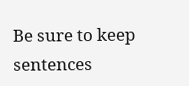Be sure to keep sentences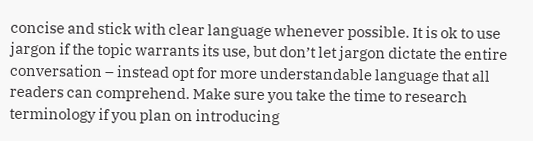concise and stick with clear language whenever possible. It is ok to use jargon if the topic warrants its use, but don’t let jargon dictate the entire conversation – instead opt for more understandable language that all readers can comprehend. Make sure you take the time to research terminology if you plan on introducing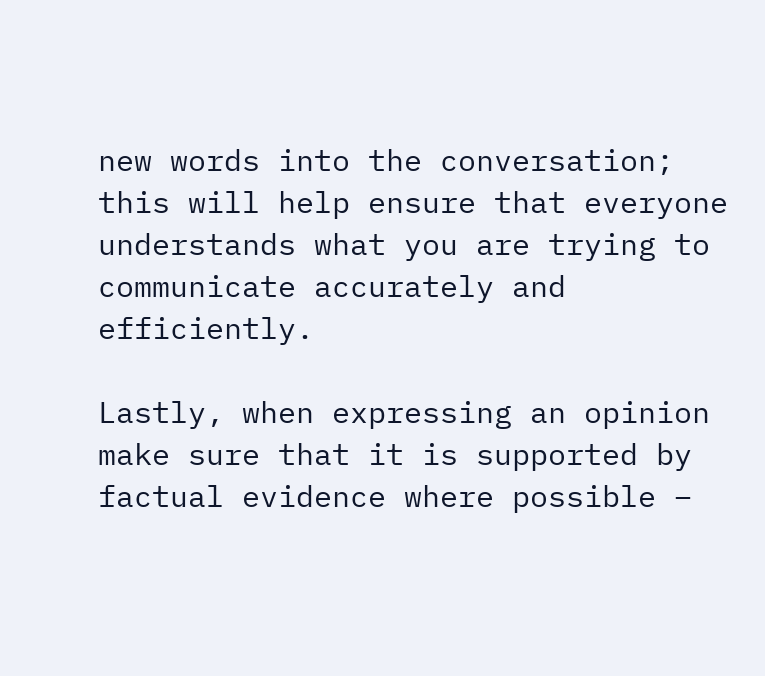new words into the conversation; this will help ensure that everyone understands what you are trying to communicate accurately and efficiently.

Lastly, when expressing an opinion make sure that it is supported by factual evidence where possible –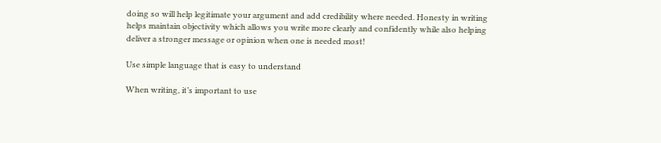doing so will help legitimate your argument and add credibility where needed. Honesty in writing helps maintain objectivity which allows you write more clearly and confidently while also helping deliver a stronger message or opinion when one is needed most!

Use simple language that is easy to understand

When writing, it’s important to use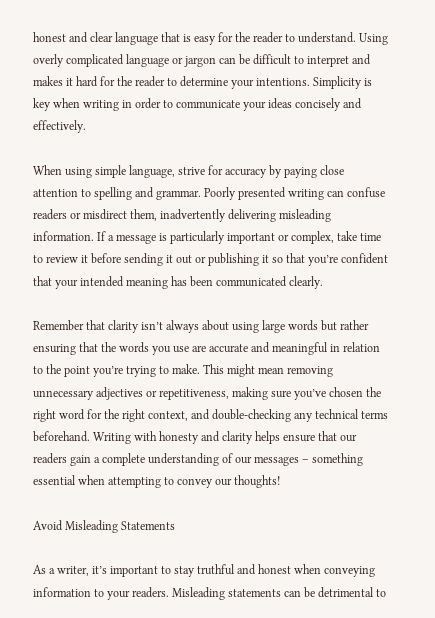honest and clear language that is easy for the reader to understand. Using overly complicated language or jargon can be difficult to interpret and makes it hard for the reader to determine your intentions. Simplicity is key when writing in order to communicate your ideas concisely and effectively.

When using simple language, strive for accuracy by paying close attention to spelling and grammar. Poorly presented writing can confuse readers or misdirect them, inadvertently delivering misleading information. If a message is particularly important or complex, take time to review it before sending it out or publishing it so that you’re confident that your intended meaning has been communicated clearly.

Remember that clarity isn’t always about using large words but rather ensuring that the words you use are accurate and meaningful in relation to the point you’re trying to make. This might mean removing unnecessary adjectives or repetitiveness, making sure you’ve chosen the right word for the right context, and double-checking any technical terms beforehand. Writing with honesty and clarity helps ensure that our readers gain a complete understanding of our messages – something essential when attempting to convey our thoughts!

Avoid Misleading Statements

As a writer, it’s important to stay truthful and honest when conveying information to your readers. Misleading statements can be detrimental to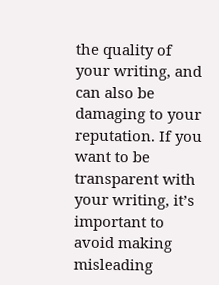the quality of your writing, and can also be damaging to your reputation. If you want to be transparent with your writing, it’s important to avoid making misleading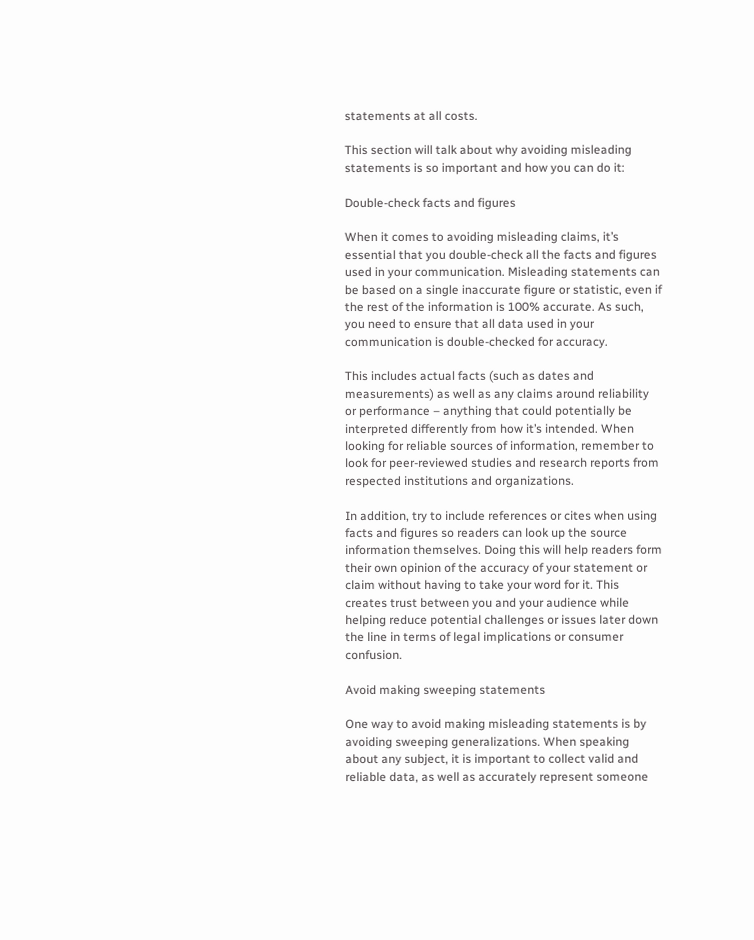statements at all costs.

This section will talk about why avoiding misleading statements is so important and how you can do it:

Double-check facts and figures

When it comes to avoiding misleading claims, it’s essential that you double-check all the facts and figures used in your communication. Misleading statements can be based on a single inaccurate figure or statistic, even if the rest of the information is 100% accurate. As such, you need to ensure that all data used in your communication is double-checked for accuracy.

This includes actual facts (such as dates and measurements) as well as any claims around reliability or performance – anything that could potentially be interpreted differently from how it’s intended. When looking for reliable sources of information, remember to look for peer-reviewed studies and research reports from respected institutions and organizations.

In addition, try to include references or cites when using facts and figures so readers can look up the source information themselves. Doing this will help readers form their own opinion of the accuracy of your statement or claim without having to take your word for it. This creates trust between you and your audience while helping reduce potential challenges or issues later down the line in terms of legal implications or consumer confusion.

Avoid making sweeping statements

One way to avoid making misleading statements is by avoiding sweeping generalizations. When speaking about any subject, it is important to collect valid and reliable data, as well as accurately represent someone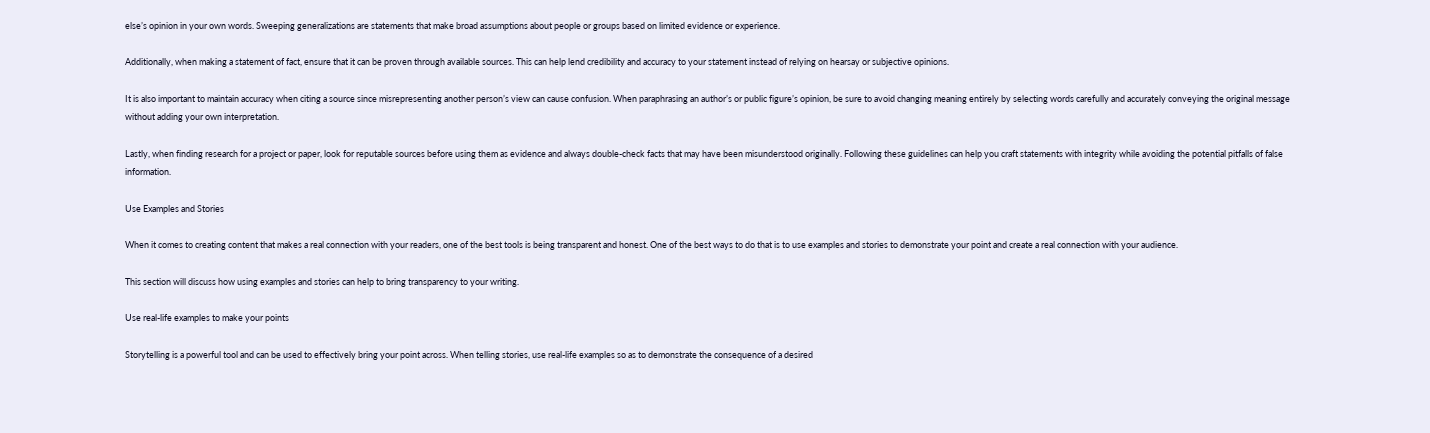else’s opinion in your own words. Sweeping generalizations are statements that make broad assumptions about people or groups based on limited evidence or experience.

Additionally, when making a statement of fact, ensure that it can be proven through available sources. This can help lend credibility and accuracy to your statement instead of relying on hearsay or subjective opinions.

It is also important to maintain accuracy when citing a source since misrepresenting another person’s view can cause confusion. When paraphrasing an author’s or public figure’s opinion, be sure to avoid changing meaning entirely by selecting words carefully and accurately conveying the original message without adding your own interpretation.

Lastly, when finding research for a project or paper, look for reputable sources before using them as evidence and always double-check facts that may have been misunderstood originally. Following these guidelines can help you craft statements with integrity while avoiding the potential pitfalls of false information.

Use Examples and Stories

When it comes to creating content that makes a real connection with your readers, one of the best tools is being transparent and honest. One of the best ways to do that is to use examples and stories to demonstrate your point and create a real connection with your audience.

This section will discuss how using examples and stories can help to bring transparency to your writing.

Use real-life examples to make your points

Storytelling is a powerful tool and can be used to effectively bring your point across. When telling stories, use real-life examples so as to demonstrate the consequence of a desired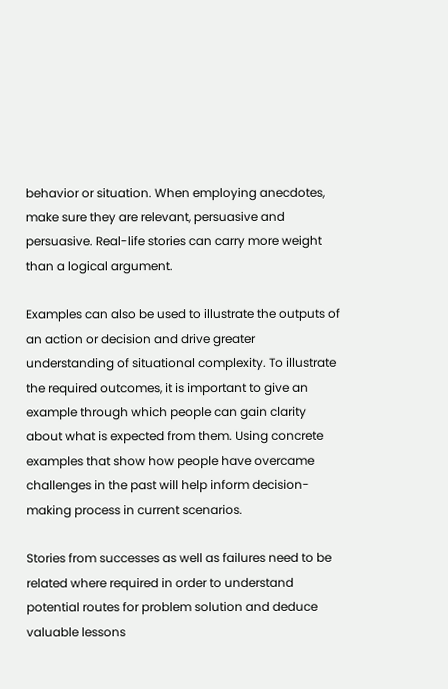behavior or situation. When employing anecdotes, make sure they are relevant, persuasive and persuasive. Real-life stories can carry more weight than a logical argument.

Examples can also be used to illustrate the outputs of an action or decision and drive greater understanding of situational complexity. To illustrate the required outcomes, it is important to give an example through which people can gain clarity about what is expected from them. Using concrete examples that show how people have overcame challenges in the past will help inform decision-making process in current scenarios.

Stories from successes as well as failures need to be related where required in order to understand potential routes for problem solution and deduce valuable lessons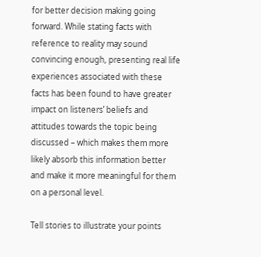for better decision making going forward. While stating facts with reference to reality may sound convincing enough, presenting real life experiences associated with these facts has been found to have greater impact on listeners’ beliefs and attitudes towards the topic being discussed – which makes them more likely absorb this information better and make it more meaningful for them on a personal level.

Tell stories to illustrate your points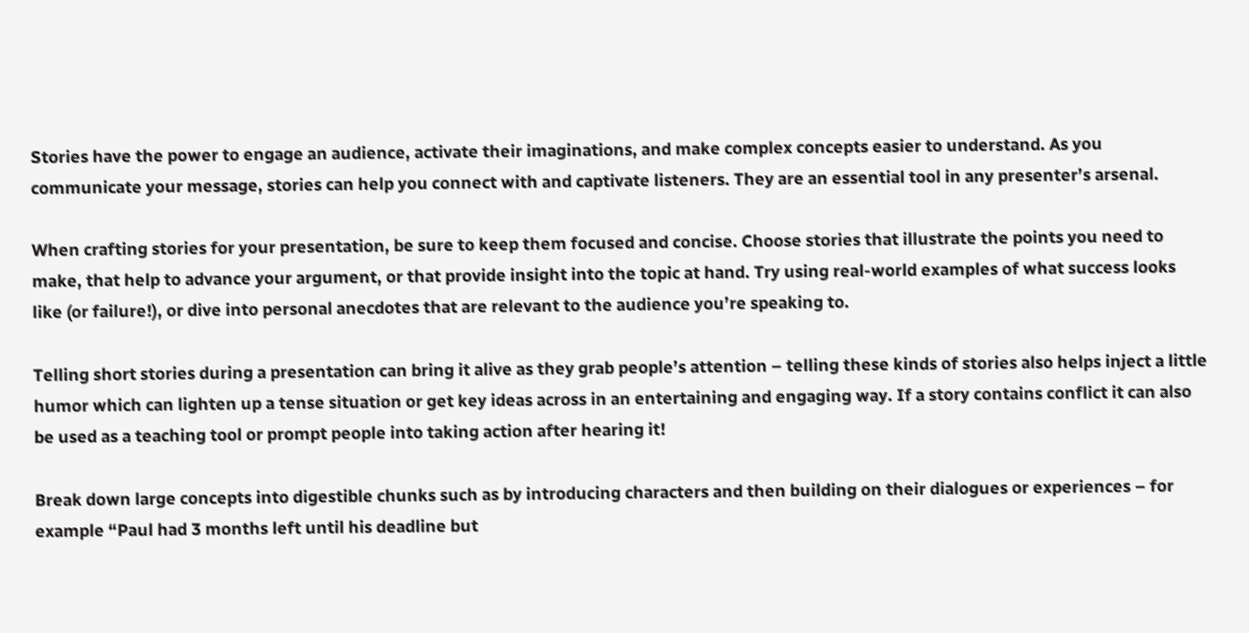Stories have the power to engage an audience, activate their imaginations, and make complex concepts easier to understand. As you communicate your message, stories can help you connect with and captivate listeners. They are an essential tool in any presenter’s arsenal.

When crafting stories for your presentation, be sure to keep them focused and concise. Choose stories that illustrate the points you need to make, that help to advance your argument, or that provide insight into the topic at hand. Try using real-world examples of what success looks like (or failure!), or dive into personal anecdotes that are relevant to the audience you’re speaking to.

Telling short stories during a presentation can bring it alive as they grab people’s attention – telling these kinds of stories also helps inject a little humor which can lighten up a tense situation or get key ideas across in an entertaining and engaging way. If a story contains conflict it can also be used as a teaching tool or prompt people into taking action after hearing it!

Break down large concepts into digestible chunks such as by introducing characters and then building on their dialogues or experiences – for example “Paul had 3 months left until his deadline but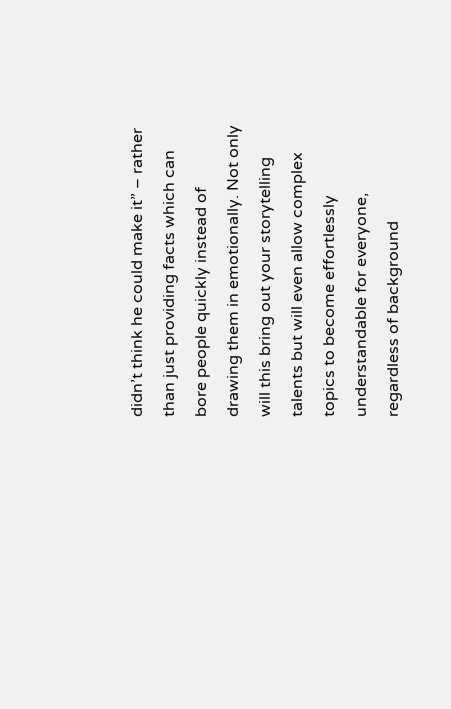didn’t think he could make it” – rather than just providing facts which can bore people quickly instead of drawing them in emotionally. Not only will this bring out your storytelling talents but will even allow complex topics to become effortlessly understandable for everyone, regardless of background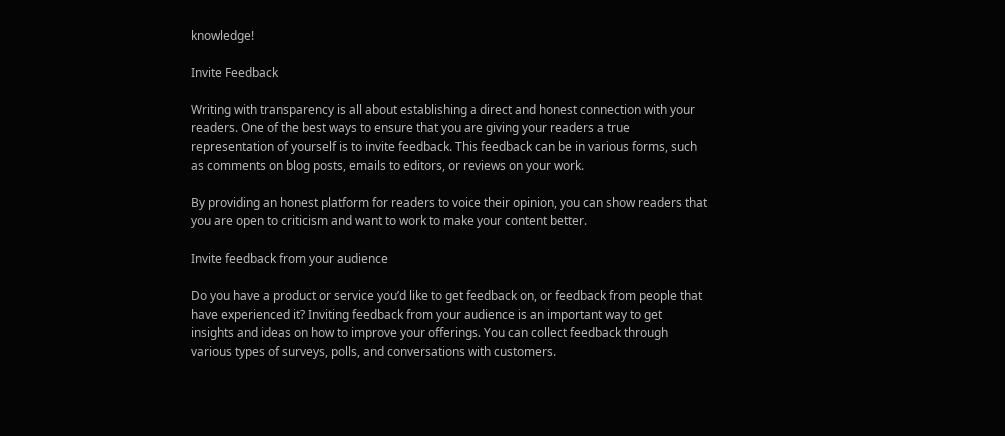knowledge!

Invite Feedback

Writing with transparency is all about establishing a direct and honest connection with your readers. One of the best ways to ensure that you are giving your readers a true representation of yourself is to invite feedback. This feedback can be in various forms, such as comments on blog posts, emails to editors, or reviews on your work.

By providing an honest platform for readers to voice their opinion, you can show readers that you are open to criticism and want to work to make your content better.

Invite feedback from your audience

Do you have a product or service you’d like to get feedback on, or feedback from people that have experienced it? Inviting feedback from your audience is an important way to get insights and ideas on how to improve your offerings. You can collect feedback through various types of surveys, polls, and conversations with customers.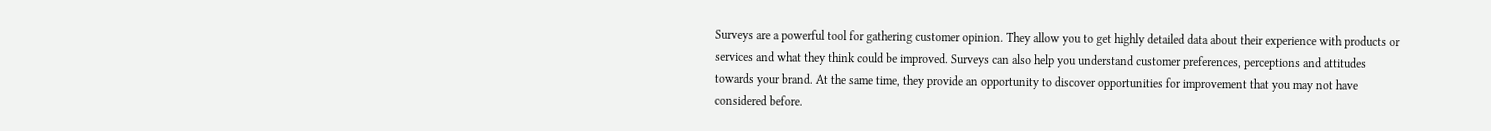Surveys are a powerful tool for gathering customer opinion. They allow you to get highly detailed data about their experience with products or services and what they think could be improved. Surveys can also help you understand customer preferences, perceptions and attitudes towards your brand. At the same time, they provide an opportunity to discover opportunities for improvement that you may not have considered before.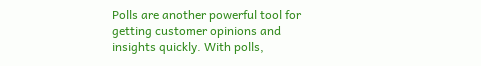Polls are another powerful tool for getting customer opinions and insights quickly. With polls,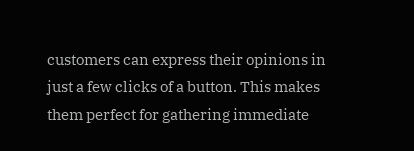customers can express their opinions in just a few clicks of a button. This makes them perfect for gathering immediate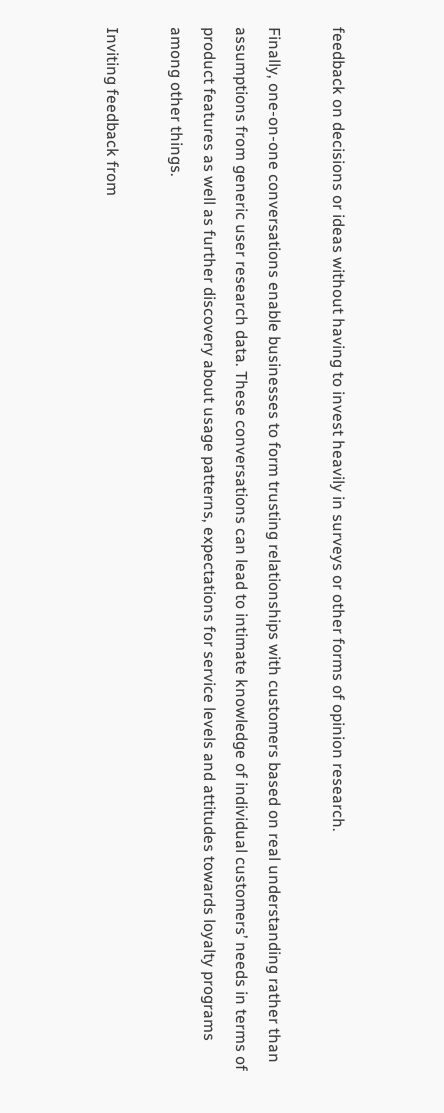feedback on decisions or ideas without having to invest heavily in surveys or other forms of opinion research.

Finally, one-on-one conversations enable businesses to form trusting relationships with customers based on real understanding rather than assumptions from generic user research data. These conversations can lead to intimate knowledge of individual customers’ needs in terms of product features as well as further discovery about usage patterns, expectations for service levels and attitudes towards loyalty programs among other things.

Inviting feedback from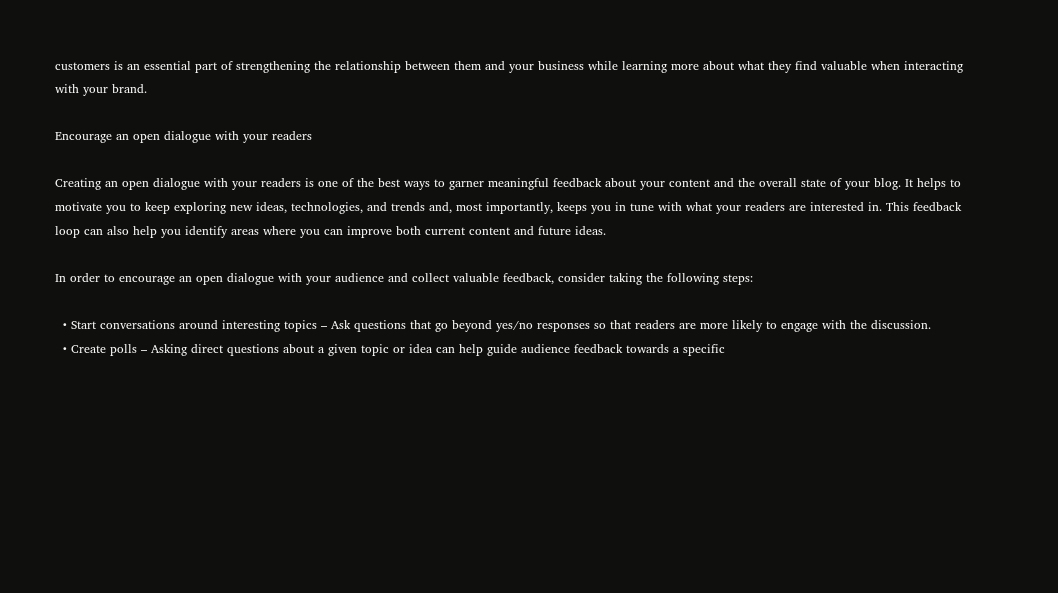customers is an essential part of strengthening the relationship between them and your business while learning more about what they find valuable when interacting with your brand.

Encourage an open dialogue with your readers

Creating an open dialogue with your readers is one of the best ways to garner meaningful feedback about your content and the overall state of your blog. It helps to motivate you to keep exploring new ideas, technologies, and trends and, most importantly, keeps you in tune with what your readers are interested in. This feedback loop can also help you identify areas where you can improve both current content and future ideas.

In order to encourage an open dialogue with your audience and collect valuable feedback, consider taking the following steps:

  • Start conversations around interesting topics – Ask questions that go beyond yes/no responses so that readers are more likely to engage with the discussion.
  • Create polls – Asking direct questions about a given topic or idea can help guide audience feedback towards a specific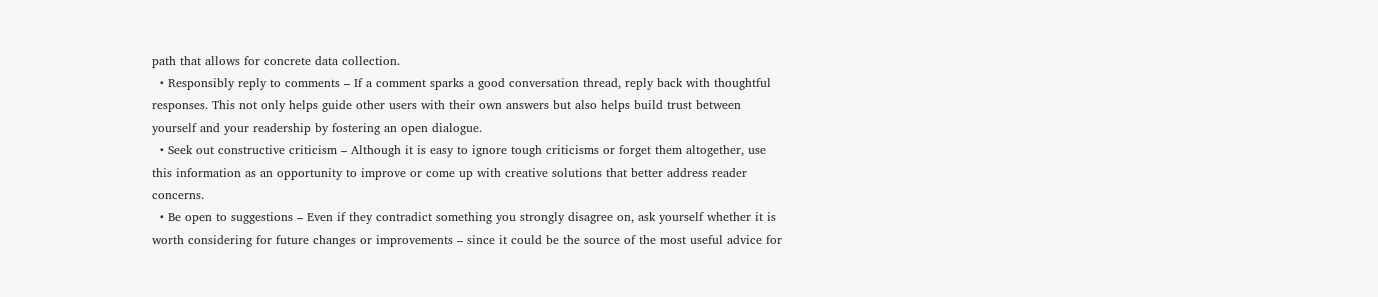path that allows for concrete data collection.
  • Responsibly reply to comments – If a comment sparks a good conversation thread, reply back with thoughtful responses. This not only helps guide other users with their own answers but also helps build trust between yourself and your readership by fostering an open dialogue.
  • Seek out constructive criticism – Although it is easy to ignore tough criticisms or forget them altogether, use this information as an opportunity to improve or come up with creative solutions that better address reader concerns.
  • Be open to suggestions – Even if they contradict something you strongly disagree on, ask yourself whether it is worth considering for future changes or improvements – since it could be the source of the most useful advice for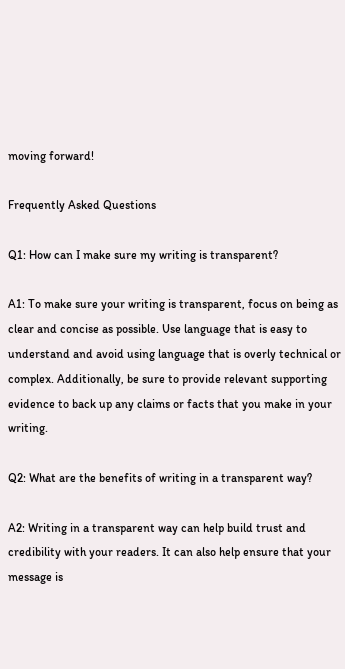moving forward!

Frequently Asked Questions

Q1: How can I make sure my writing is transparent?

A1: To make sure your writing is transparent, focus on being as clear and concise as possible. Use language that is easy to understand and avoid using language that is overly technical or complex. Additionally, be sure to provide relevant supporting evidence to back up any claims or facts that you make in your writing.

Q2: What are the benefits of writing in a transparent way?

A2: Writing in a transparent way can help build trust and credibility with your readers. It can also help ensure that your message is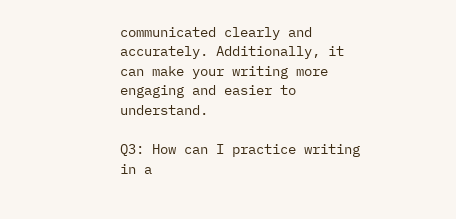communicated clearly and accurately. Additionally, it can make your writing more engaging and easier to understand.

Q3: How can I practice writing in a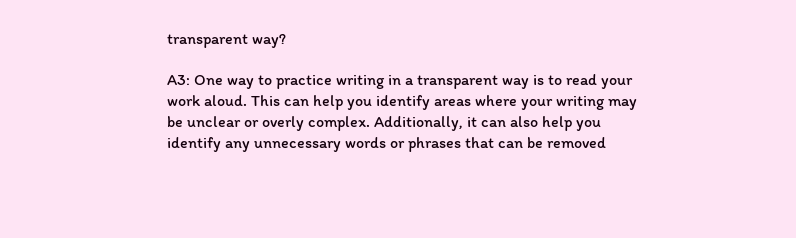transparent way?

A3: One way to practice writing in a transparent way is to read your work aloud. This can help you identify areas where your writing may be unclear or overly complex. Additionally, it can also help you identify any unnecessary words or phrases that can be removed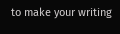to make your writing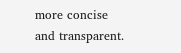more concise and transparent.